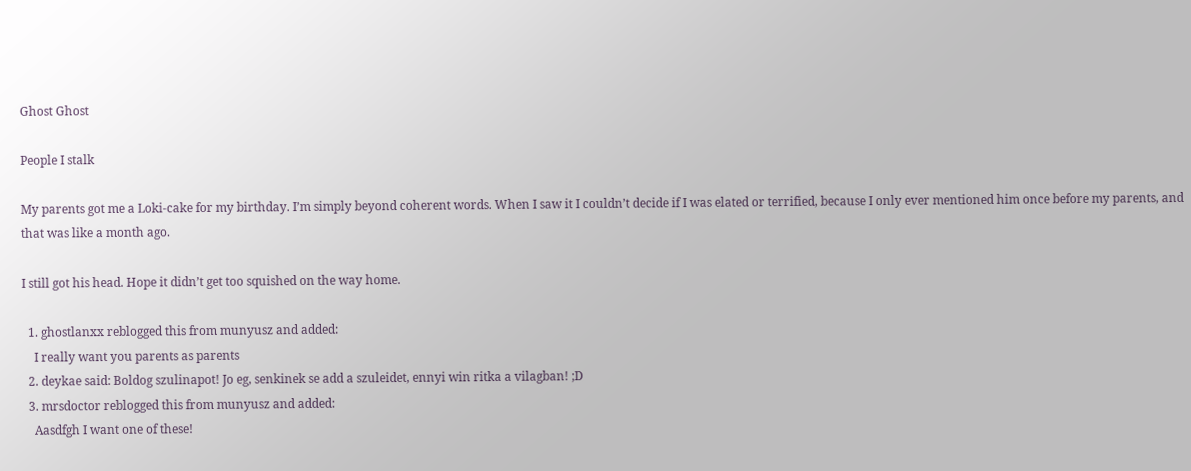Ghost Ghost

People I stalk

My parents got me a Loki-cake for my birthday. I’m simply beyond coherent words. When I saw it I couldn’t decide if I was elated or terrified, because I only ever mentioned him once before my parents, and that was like a month ago.

I still got his head. Hope it didn’t get too squished on the way home.

  1. ghostlanxx reblogged this from munyusz and added:
    I really want you parents as parents
  2. deykae said: Boldog szulinapot! Jo eg, senkinek se add a szuleidet, ennyi win ritka a vilagban! ;D
  3. mrsdoctor reblogged this from munyusz and added:
    Aasdfgh I want one of these!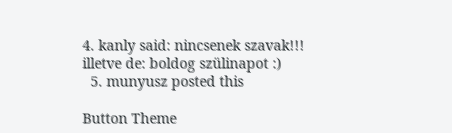4. kanly said: nincsenek szavak!!! illetve de: boldog szülinapot :)
  5. munyusz posted this

Button Theme